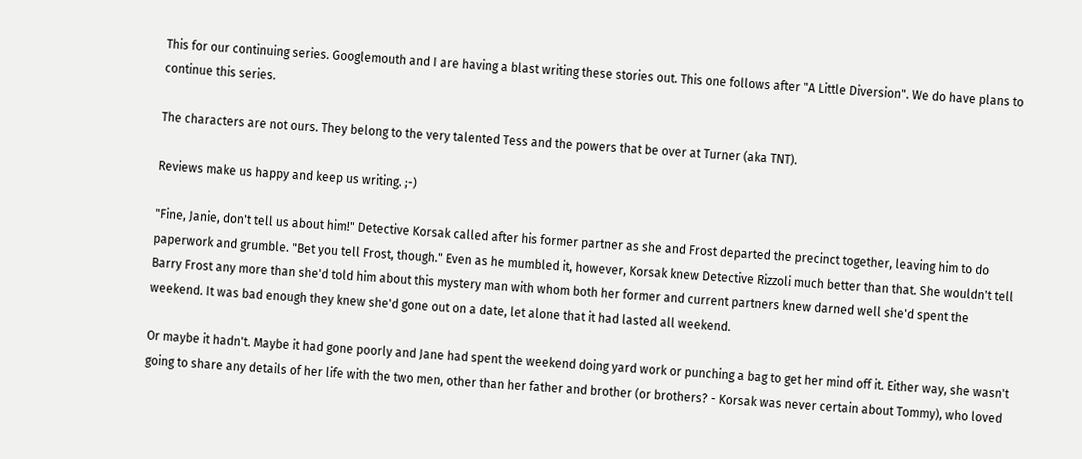This for our continuing series. Googlemouth and I are having a blast writing these stories out. This one follows after "A Little Diversion". We do have plans to continue this series.

The characters are not ours. They belong to the very talented Tess and the powers that be over at Turner (aka TNT).

Reviews make us happy and keep us writing. ;-)

"Fine, Janie, don't tell us about him!" Detective Korsak called after his former partner as she and Frost departed the precinct together, leaving him to do paperwork and grumble. "Bet you tell Frost, though." Even as he mumbled it, however, Korsak knew Detective Rizzoli much better than that. She wouldn't tell Barry Frost any more than she'd told him about this mystery man with whom both her former and current partners knew darned well she'd spent the weekend. It was bad enough they knew she'd gone out on a date, let alone that it had lasted all weekend.

Or maybe it hadn't. Maybe it had gone poorly and Jane had spent the weekend doing yard work or punching a bag to get her mind off it. Either way, she wasn't going to share any details of her life with the two men, other than her father and brother (or brothers? - Korsak was never certain about Tommy), who loved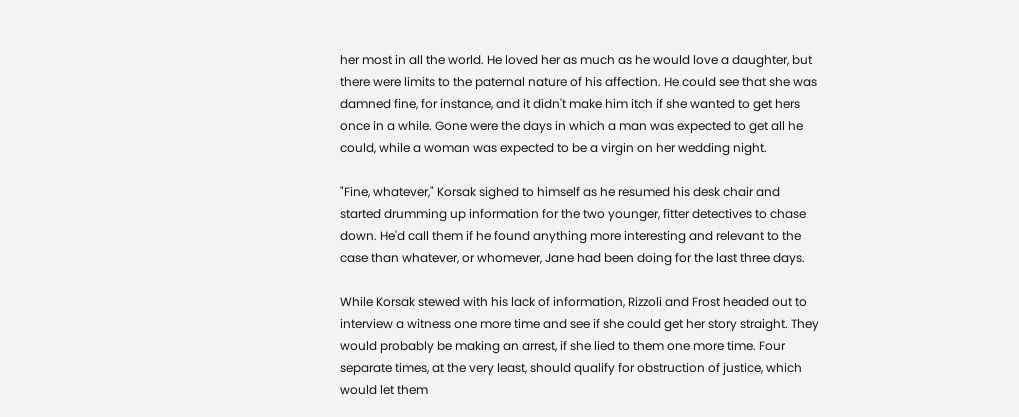her most in all the world. He loved her as much as he would love a daughter, but there were limits to the paternal nature of his affection. He could see that she was damned fine, for instance, and it didn't make him itch if she wanted to get hers once in a while. Gone were the days in which a man was expected to get all he could, while a woman was expected to be a virgin on her wedding night.

"Fine, whatever," Korsak sighed to himself as he resumed his desk chair and started drumming up information for the two younger, fitter detectives to chase down. He'd call them if he found anything more interesting and relevant to the case than whatever, or whomever, Jane had been doing for the last three days.

While Korsak stewed with his lack of information, Rizzoli and Frost headed out to interview a witness one more time and see if she could get her story straight. They would probably be making an arrest, if she lied to them one more time. Four separate times, at the very least, should qualify for obstruction of justice, which would let them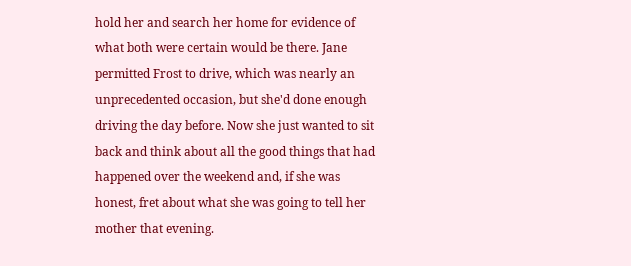hold her and search her home for evidence of what both were certain would be there. Jane permitted Frost to drive, which was nearly an unprecedented occasion, but she'd done enough driving the day before. Now she just wanted to sit back and think about all the good things that had happened over the weekend and, if she was honest, fret about what she was going to tell her mother that evening.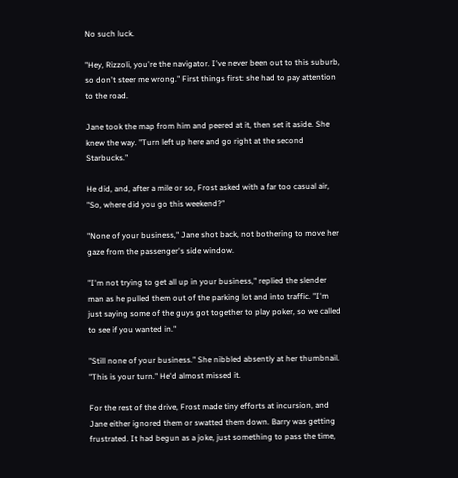No such luck.

"Hey, Rizzoli, you're the navigator. I've never been out to this suburb, so don't steer me wrong." First things first: she had to pay attention to the road.

Jane took the map from him and peered at it, then set it aside. She knew the way. "Turn left up here and go right at the second Starbucks."

He did, and, after a mile or so, Frost asked with a far too casual air, "So, where did you go this weekend?"

"None of your business," Jane shot back, not bothering to move her gaze from the passenger's side window.

"I'm not trying to get all up in your business," replied the slender man as he pulled them out of the parking lot and into traffic. "I'm just saying some of the guys got together to play poker, so we called to see if you wanted in."

"Still none of your business." She nibbled absently at her thumbnail. "This is your turn." He'd almost missed it.

For the rest of the drive, Frost made tiny efforts at incursion, and Jane either ignored them or swatted them down. Barry was getting frustrated. It had begun as a joke, just something to pass the time,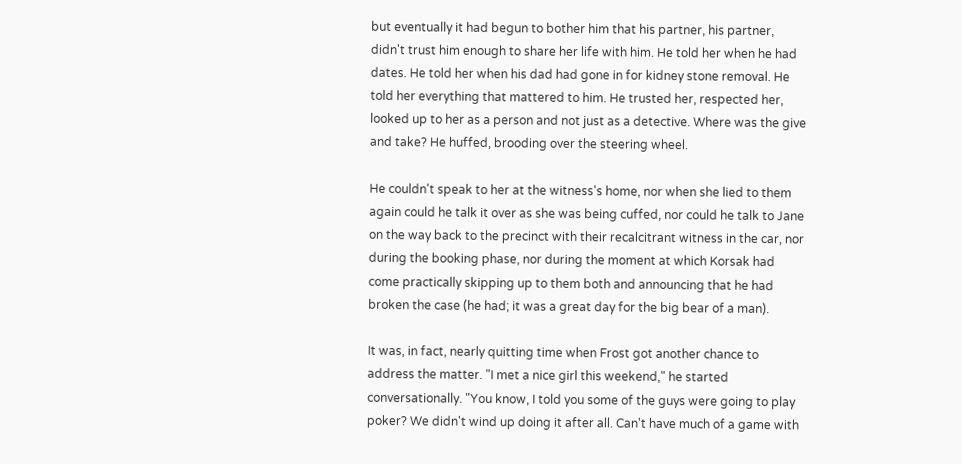but eventually it had begun to bother him that his partner, his partner, didn't trust him enough to share her life with him. He told her when he had dates. He told her when his dad had gone in for kidney stone removal. He told her everything that mattered to him. He trusted her, respected her, looked up to her as a person and not just as a detective. Where was the give and take? He huffed, brooding over the steering wheel.

He couldn't speak to her at the witness's home, nor when she lied to them again could he talk it over as she was being cuffed, nor could he talk to Jane on the way back to the precinct with their recalcitrant witness in the car, nor during the booking phase, nor during the moment at which Korsak had come practically skipping up to them both and announcing that he had broken the case (he had; it was a great day for the big bear of a man).

It was, in fact, nearly quitting time when Frost got another chance to address the matter. "I met a nice girl this weekend," he started conversationally. "You know, I told you some of the guys were going to play poker? We didn't wind up doing it after all. Can't have much of a game with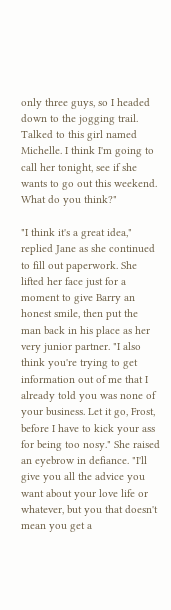only three guys, so I headed down to the jogging trail. Talked to this girl named Michelle. I think I'm going to call her tonight, see if she wants to go out this weekend. What do you think?"

"I think it's a great idea," replied Jane as she continued to fill out paperwork. She lifted her face just for a moment to give Barry an honest smile, then put the man back in his place as her very junior partner. "I also think you're trying to get information out of me that I already told you was none of your business. Let it go, Frost, before I have to kick your ass for being too nosy." She raised an eyebrow in defiance. "I'll give you all the advice you want about your love life or whatever, but you that doesn't mean you get a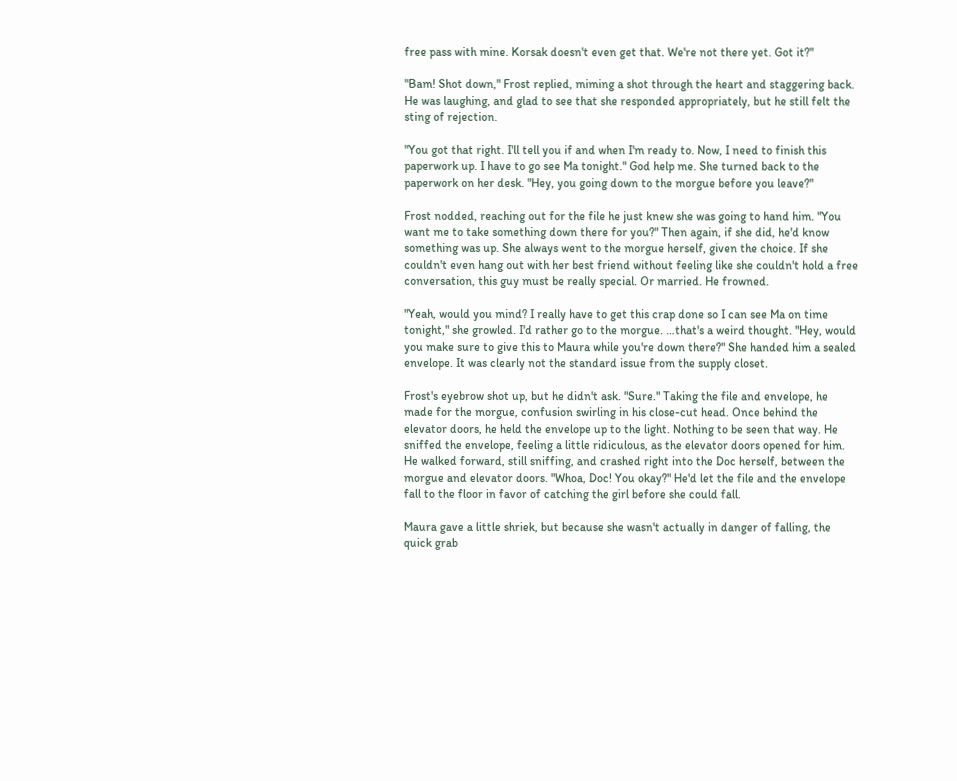free pass with mine. Korsak doesn't even get that. We're not there yet. Got it?"

"Bam! Shot down," Frost replied, miming a shot through the heart and staggering back. He was laughing, and glad to see that she responded appropriately, but he still felt the sting of rejection.

"You got that right. I'll tell you if and when I'm ready to. Now, I need to finish this paperwork up. I have to go see Ma tonight." God help me. She turned back to the paperwork on her desk. "Hey, you going down to the morgue before you leave?"

Frost nodded, reaching out for the file he just knew she was going to hand him. "You want me to take something down there for you?" Then again, if she did, he'd know something was up. She always went to the morgue herself, given the choice. If she couldn't even hang out with her best friend without feeling like she couldn't hold a free conversation, this guy must be really special. Or married. He frowned.

"Yeah, would you mind? I really have to get this crap done so I can see Ma on time tonight," she growled. I'd rather go to the morgue. …that's a weird thought. "Hey, would you make sure to give this to Maura while you're down there?" She handed him a sealed envelope. It was clearly not the standard issue from the supply closet.

Frost's eyebrow shot up, but he didn't ask. "Sure." Taking the file and envelope, he made for the morgue, confusion swirling in his close-cut head. Once behind the elevator doors, he held the envelope up to the light. Nothing to be seen that way. He sniffed the envelope, feeling a little ridiculous, as the elevator doors opened for him. He walked forward, still sniffing, and crashed right into the Doc herself, between the morgue and elevator doors. "Whoa, Doc! You okay?" He'd let the file and the envelope fall to the floor in favor of catching the girl before she could fall.

Maura gave a little shriek, but because she wasn't actually in danger of falling, the quick grab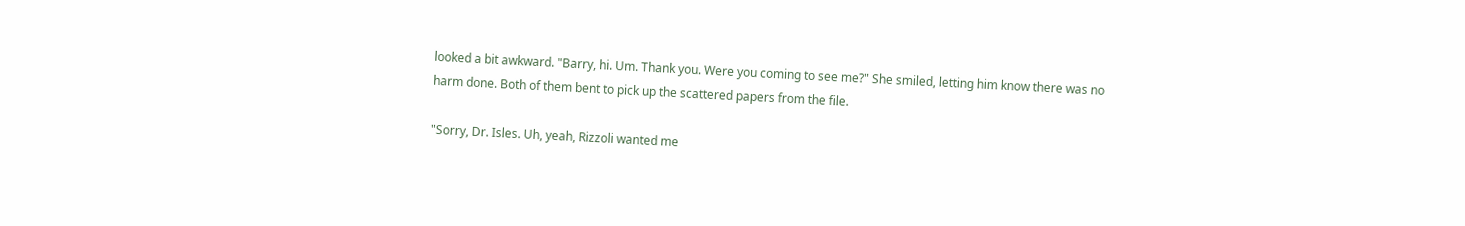looked a bit awkward. "Barry, hi. Um. Thank you. Were you coming to see me?" She smiled, letting him know there was no harm done. Both of them bent to pick up the scattered papers from the file.

"Sorry, Dr. Isles. Uh, yeah, Rizzoli wanted me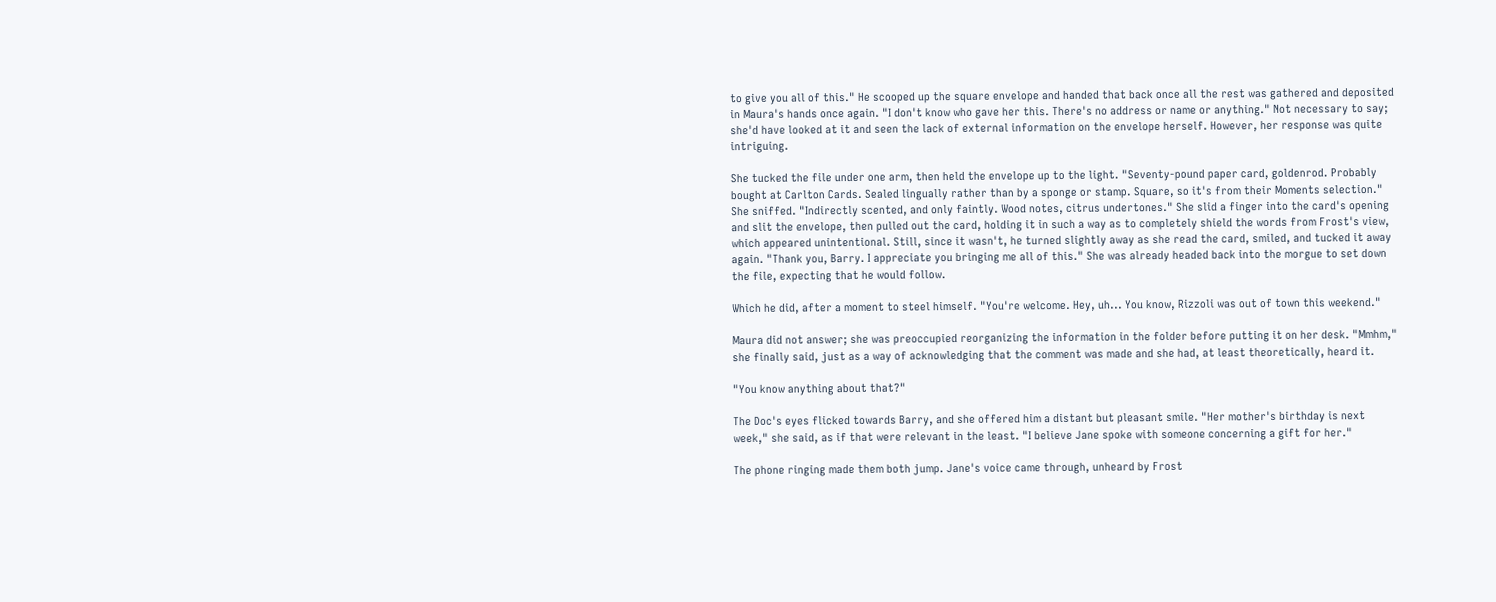to give you all of this." He scooped up the square envelope and handed that back once all the rest was gathered and deposited in Maura's hands once again. "I don't know who gave her this. There's no address or name or anything." Not necessary to say; she'd have looked at it and seen the lack of external information on the envelope herself. However, her response was quite intriguing.

She tucked the file under one arm, then held the envelope up to the light. "Seventy-pound paper card, goldenrod. Probably bought at Carlton Cards. Sealed lingually rather than by a sponge or stamp. Square, so it's from their Moments selection." She sniffed. "Indirectly scented, and only faintly. Wood notes, citrus undertones." She slid a finger into the card's opening and slit the envelope, then pulled out the card, holding it in such a way as to completely shield the words from Frost's view, which appeared unintentional. Still, since it wasn't, he turned slightly away as she read the card, smiled, and tucked it away again. "Thank you, Barry. I appreciate you bringing me all of this." She was already headed back into the morgue to set down the file, expecting that he would follow.

Which he did, after a moment to steel himself. "You're welcome. Hey, uh... You know, Rizzoli was out of town this weekend."

Maura did not answer; she was preoccupied reorganizing the information in the folder before putting it on her desk. "Mmhm," she finally said, just as a way of acknowledging that the comment was made and she had, at least theoretically, heard it.

"You know anything about that?"

The Doc's eyes flicked towards Barry, and she offered him a distant but pleasant smile. "Her mother's birthday is next week," she said, as if that were relevant in the least. "I believe Jane spoke with someone concerning a gift for her."

The phone ringing made them both jump. Jane's voice came through, unheard by Frost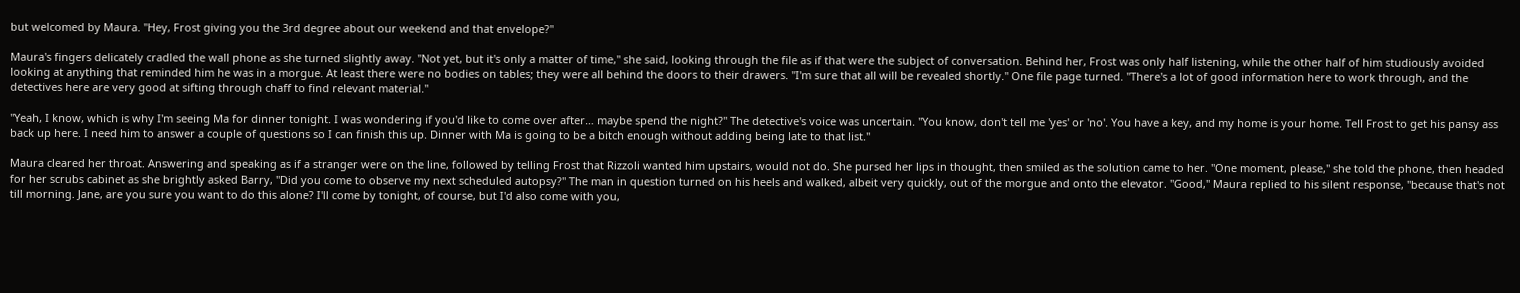but welcomed by Maura. "Hey, Frost giving you the 3rd degree about our weekend and that envelope?"

Maura's fingers delicately cradled the wall phone as she turned slightly away. "Not yet, but it's only a matter of time," she said, looking through the file as if that were the subject of conversation. Behind her, Frost was only half listening, while the other half of him studiously avoided looking at anything that reminded him he was in a morgue. At least there were no bodies on tables; they were all behind the doors to their drawers. "I'm sure that all will be revealed shortly." One file page turned. "There's a lot of good information here to work through, and the detectives here are very good at sifting through chaff to find relevant material."

"Yeah, I know, which is why I'm seeing Ma for dinner tonight. I was wondering if you'd like to come over after… maybe spend the night?" The detective's voice was uncertain. "You know, don't tell me 'yes' or 'no'. You have a key, and my home is your home. Tell Frost to get his pansy ass back up here. I need him to answer a couple of questions so I can finish this up. Dinner with Ma is going to be a bitch enough without adding being late to that list."

Maura cleared her throat. Answering and speaking as if a stranger were on the line, followed by telling Frost that Rizzoli wanted him upstairs, would not do. She pursed her lips in thought, then smiled as the solution came to her. "One moment, please," she told the phone, then headed for her scrubs cabinet as she brightly asked Barry, "Did you come to observe my next scheduled autopsy?" The man in question turned on his heels and walked, albeit very quickly, out of the morgue and onto the elevator. "Good," Maura replied to his silent response, "because that's not till morning. Jane, are you sure you want to do this alone? I'll come by tonight, of course, but I'd also come with you,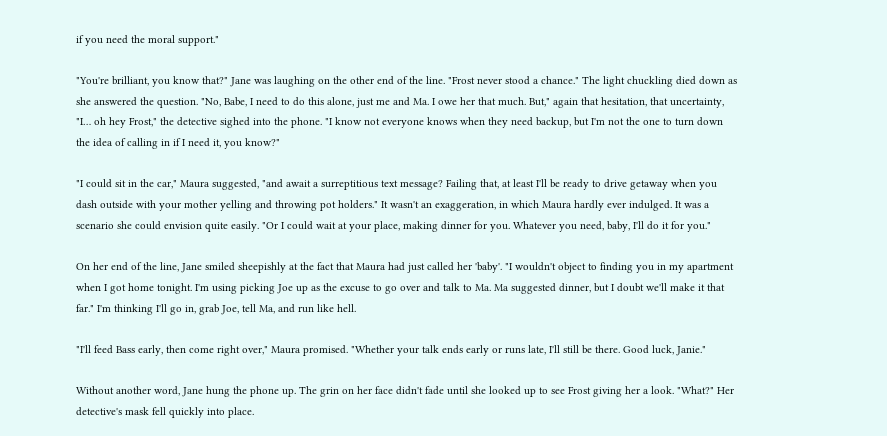if you need the moral support."

"You're brilliant, you know that?" Jane was laughing on the other end of the line. "Frost never stood a chance." The light chuckling died down as she answered the question. "No, Babe, I need to do this alone, just me and Ma. I owe her that much. But," again that hesitation, that uncertainty, "I… oh hey Frost," the detective sighed into the phone. "I know not everyone knows when they need backup, but I'm not the one to turn down the idea of calling in if I need it, you know?"

"I could sit in the car," Maura suggested, "and await a surreptitious text message? Failing that, at least I'll be ready to drive getaway when you dash outside with your mother yelling and throwing pot holders." It wasn't an exaggeration, in which Maura hardly ever indulged. It was a scenario she could envision quite easily. "Or I could wait at your place, making dinner for you. Whatever you need, baby, I'll do it for you."

On her end of the line, Jane smiled sheepishly at the fact that Maura had just called her 'baby'. "I wouldn't object to finding you in my apartment when I got home tonight. I'm using picking Joe up as the excuse to go over and talk to Ma. Ma suggested dinner, but I doubt we'll make it that far." I'm thinking I'll go in, grab Joe, tell Ma, and run like hell.

"I'll feed Bass early, then come right over," Maura promised. "Whether your talk ends early or runs late, I'll still be there. Good luck, Janie."

Without another word, Jane hung the phone up. The grin on her face didn't fade until she looked up to see Frost giving her a look. "What?" Her detective's mask fell quickly into place.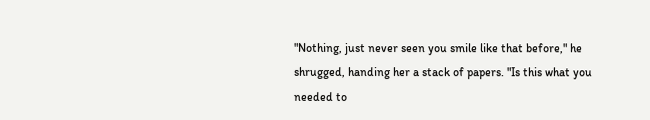"Nothing, just never seen you smile like that before," he shrugged, handing her a stack of papers. "Is this what you needed to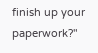finish up your paperwork?"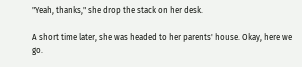"Yeah, thanks," she drop the stack on her desk.

A short time later, she was headed to her parents' house. Okay, here we go.